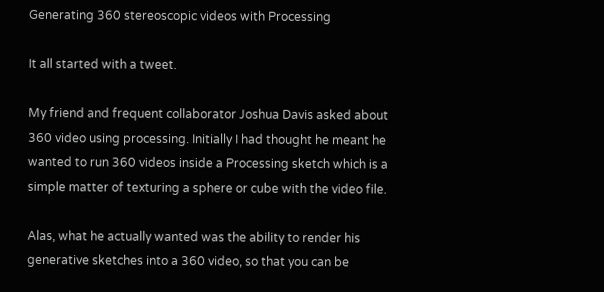Generating 360 stereoscopic videos with Processing

It all started with a tweet.

My friend and frequent collaborator Joshua Davis asked about 360 video using processing. Initially I had thought he meant he wanted to run 360 videos inside a Processing sketch which is a simple matter of texturing a sphere or cube with the video file.

Alas, what he actually wanted was the ability to render his generative sketches into a 360 video, so that you can be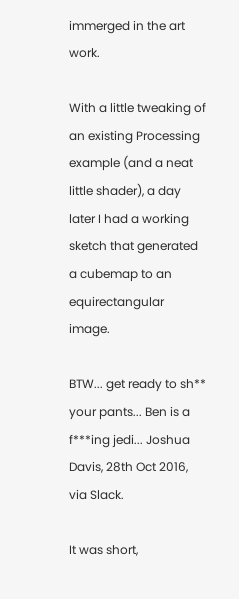immerged in the art work.

With a little tweaking of an existing Processing example (and a neat little shader), a day later I had a working sketch that generated a cubemap to an equirectangular image.

BTW... get ready to sh** your pants... Ben is a f***ing jedi... Joshua Davis, 28th Oct 2016, via Slack.

It was short,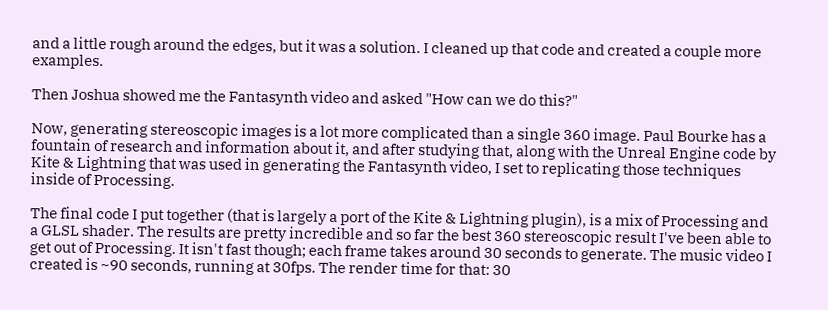and a little rough around the edges, but it was a solution. I cleaned up that code and created a couple more examples.

Then Joshua showed me the Fantasynth video and asked "How can we do this?"

Now, generating stereoscopic images is a lot more complicated than a single 360 image. Paul Bourke has a fountain of research and information about it, and after studying that, along with the Unreal Engine code by Kite & Lightning that was used in generating the Fantasynth video, I set to replicating those techniques inside of Processing.

The final code I put together (that is largely a port of the Kite & Lightning plugin), is a mix of Processing and a GLSL shader. The results are pretty incredible and so far the best 360 stereoscopic result I've been able to get out of Processing. It isn't fast though; each frame takes around 30 seconds to generate. The music video I created is ~90 seconds, running at 30fps. The render time for that: 30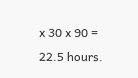x 30 x 90 = 22.5 hours.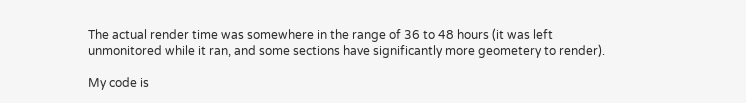The actual render time was somewhere in the range of 36 to 48 hours (it was left unmonitored while it ran, and some sections have significantly more geometery to render).

My code is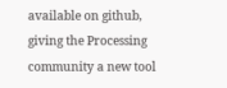available on github, giving the Processing community a new tool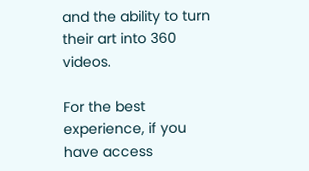and the ability to turn their art into 360 videos.

For the best experience, if you have access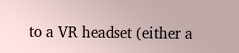to a VR headset (either a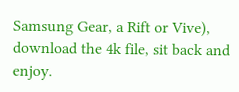Samsung Gear, a Rift or Vive), download the 4k file, sit back and enjoy.